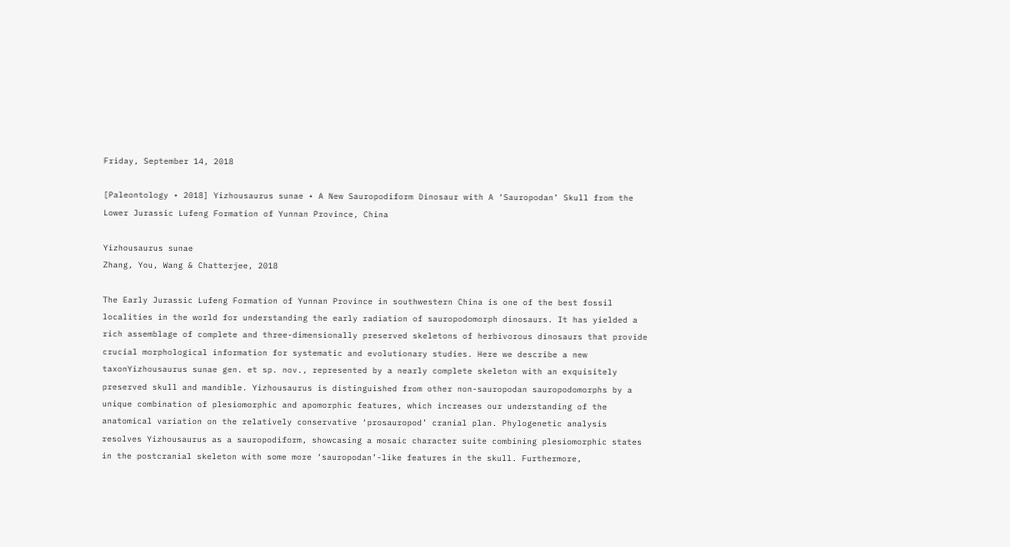Friday, September 14, 2018

[Paleontology • 2018] Yizhousaurus sunae • A New Sauropodiform Dinosaur with A ‘Sauropodan’ Skull from the Lower Jurassic Lufeng Formation of Yunnan Province, China

Yizhousaurus sunae
Zhang, You, Wang & Chatterjee, 2018

The Early Jurassic Lufeng Formation of Yunnan Province in southwestern China is one of the best fossil localities in the world for understanding the early radiation of sauropodomorph dinosaurs. It has yielded a rich assemblage of complete and three-dimensionally preserved skeletons of herbivorous dinosaurs that provide crucial morphological information for systematic and evolutionary studies. Here we describe a new taxonYizhousaurus sunae gen. et sp. nov., represented by a nearly complete skeleton with an exquisitely preserved skull and mandible. Yizhousaurus is distinguished from other non-sauropodan sauropodomorphs by a unique combination of plesiomorphic and apomorphic features, which increases our understanding of the anatomical variation on the relatively conservative ‘prosauropod’ cranial plan. Phylogenetic analysis resolves Yizhousaurus as a sauropodiform, showcasing a mosaic character suite combining plesiomorphic states in the postcranial skeleton with some more ‘sauropodan’-like features in the skull. Furthermore,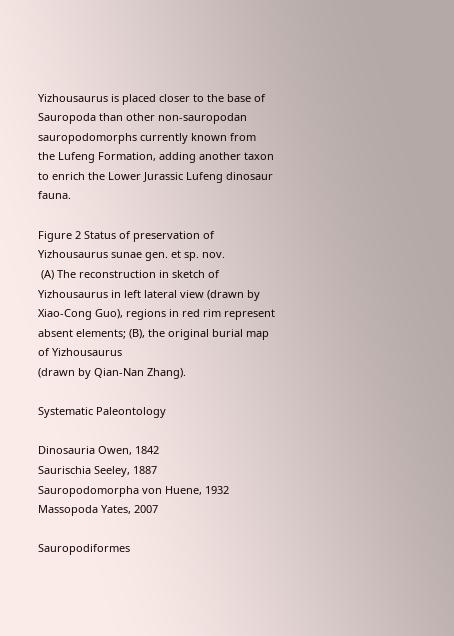Yizhousaurus is placed closer to the base of Sauropoda than other non-sauropodan sauropodomorphs currently known from the Lufeng Formation, adding another taxon to enrich the Lower Jurassic Lufeng dinosaur fauna.

Figure 2 Status of preservation of Yizhousaurus sunae gen. et sp. nov.
 (A) The reconstruction in sketch of Yizhousaurus in left lateral view (drawn by Xiao-Cong Guo), regions in red rim represent absent elements; (B), the original burial map of Yizhousaurus
(drawn by Qian-Nan Zhang).

Systematic Paleontology

Dinosauria Owen, 1842
Saurischia Seeley, 1887
Sauropodomorpha von Huene, 1932
Massopoda Yates, 2007

Sauropodiformes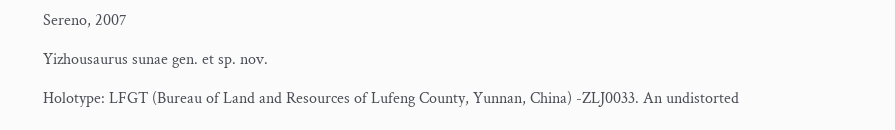Sereno, 2007

Yizhousaurus sunae gen. et sp. nov.

Holotype: LFGT (Bureau of Land and Resources of Lufeng County, Yunnan, China) -ZLJ0033. An undistorted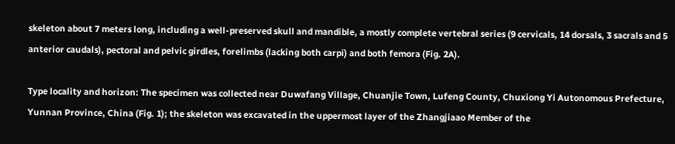skeleton about 7 meters long, including a well-preserved skull and mandible, a mostly complete vertebral series (9 cervicals, 14 dorsals, 3 sacrals and 5 anterior caudals), pectoral and pelvic girdles, forelimbs (lacking both carpi) and both femora (Fig. 2A).

Type locality and horizon: The specimen was collected near Duwafang Village, Chuanjie Town, Lufeng County, Chuxiong Yi Autonomous Prefecture, Yunnan Province, China (Fig. 1); the skeleton was excavated in the uppermost layer of the Zhangjiaao Member of the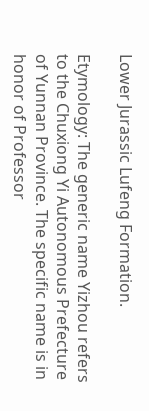Lower Jurassic Lufeng Formation.

Etymology: The generic name Yizhou refers to the Chuxiong Yi Autonomous Prefecture of Yunnan Province. The specific name is in honor of Professor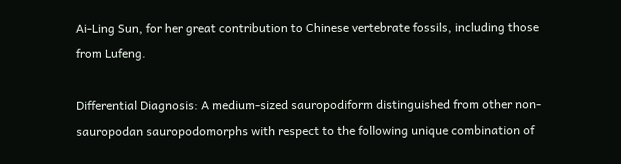Ai-Ling Sun, for her great contribution to Chinese vertebrate fossils, including those from Lufeng.

Differential Diagnosis: A medium-sized sauropodiform distinguished from other non-sauropodan sauropodomorphs with respect to the following unique combination of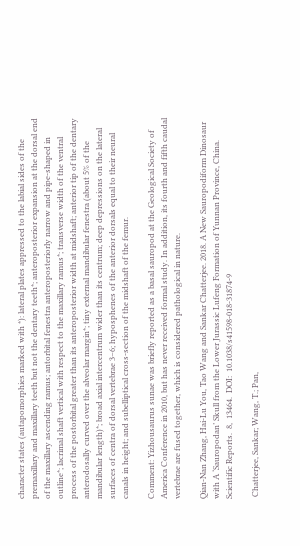character states (autapomorphies marked with *): lateral plates appressed to the labial sides of the premaxillary and maxillary teeth but not the dentary teeth*; anteroposterior expansion at the dorsal end of the maxillary ascending ramus; antorbital fenestra anteroposteriorly narrow and pipe-shaped in outline*; lacrimal shaft vertical with respect to the maxillary ramus*; transverse width of the ventral process of the postorbital greater than its anteroposterior width at midshaft; anterior tip of the dentary anterodosally curved over the alveolar margin*; tiny external mandibular fenestra (about 5% of the mandibular length)*; broad axial intercentrum wider than its centrum; deep depressions on the lateral surfaces of centra of dorsal vertebrae 3–6; hyposphenes of the anterior dorsals equal to their neural canals in height; and subelliptical cross-section of the midshaft of the femur.

Comment: Yizhousaurus sunae was briefly reported as a basal sauropod at the Geological Society of America Conference in 2010, but has never received formal study. In addition, its fourth and fifth caudal vertebrae are fused together, which is considered pathological in nature.

Qian-Nan Zhang, Hai-Lu You, Tao Wang and Sankar Chatterjee. 2018. A New Sauropodiform Dinosaur with A ‘Sauropodan’ Skull from the Lower Jurassic Lufeng Formation of Yunnan Province, China. Scientific Reports.  8,  13464.  DOI:  10.1038/s41598-018-31874-9

 Chatterjee, Sankar; Wang, T.; Pan,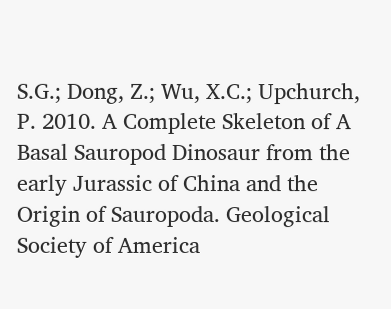S.G.; Dong, Z.; Wu, X.C.; Upchurch, P. 2010. A Complete Skeleton of A Basal Sauropod Dinosaur from the early Jurassic of China and the Origin of Sauropoda. Geological Society of America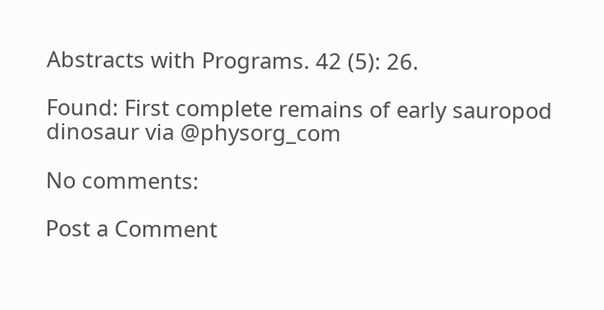Abstracts with Programs. 42 (5): 26.

Found: First complete remains of early sauropod dinosaur via @physorg_com

No comments:

Post a Comment